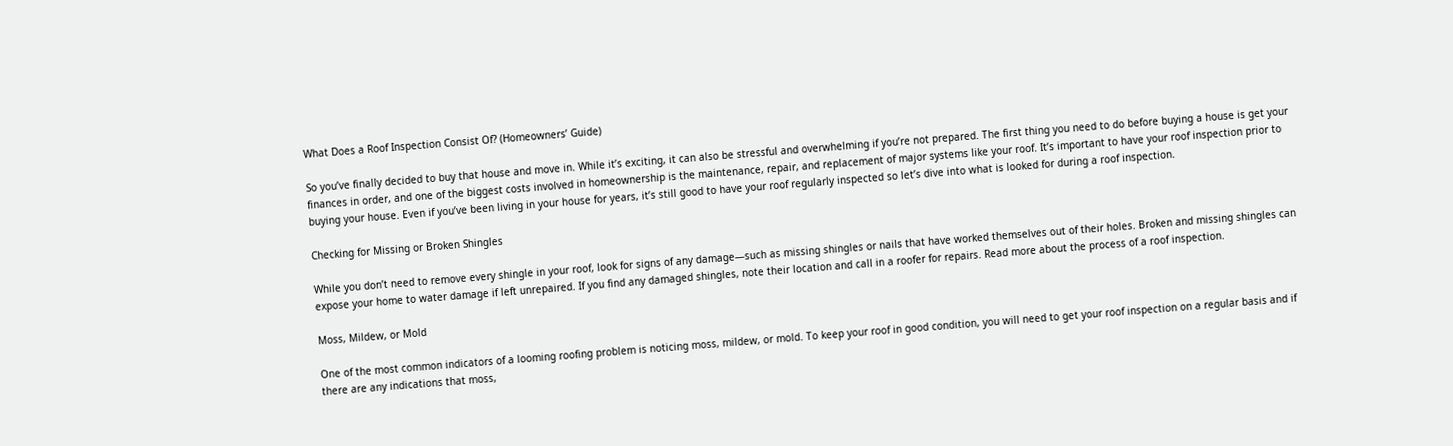What Does a Roof Inspection Consist Of? (Homeowners’ Guide)

So you’ve finally decided to buy that house and move in. While it’s exciting, it can also be stressful and overwhelming if you’re not prepared. The first thing you need to do before buying a house is get your finances in order, and one of the biggest costs involved in homeownership is the maintenance, repair, and replacement of major systems like your roof. It’s important to have your roof inspection prior to buying your house. Even if you’ve been living in your house for years, it’s still good to have your roof regularly inspected so let’s dive into what is looked for during a roof inspection.

Checking for Missing or Broken Shingles

While you don’t need to remove every shingle in your roof, look for signs of any damage—such as missing shingles or nails that have worked themselves out of their holes. Broken and missing shingles can expose your home to water damage if left unrepaired. If you find any damaged shingles, note their location and call in a roofer for repairs. Read more about the process of a roof inspection.

Moss, Mildew, or Mold

One of the most common indicators of a looming roofing problem is noticing moss, mildew, or mold. To keep your roof in good condition, you will need to get your roof inspection on a regular basis and if there are any indications that moss,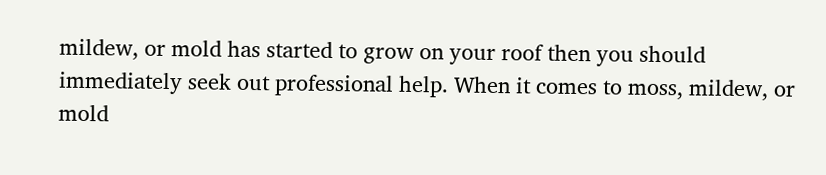mildew, or mold has started to grow on your roof then you should immediately seek out professional help. When it comes to moss, mildew, or mold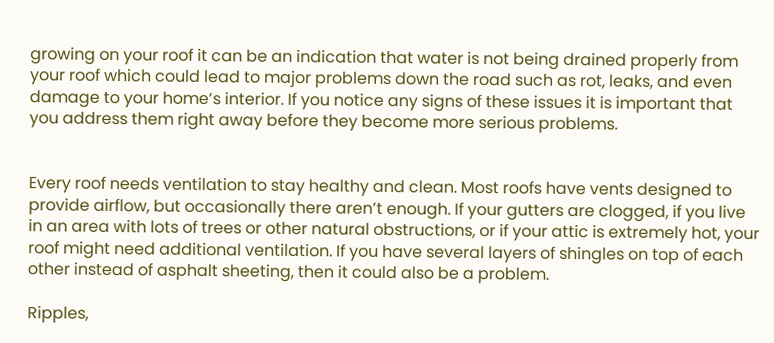growing on your roof it can be an indication that water is not being drained properly from your roof which could lead to major problems down the road such as rot, leaks, and even damage to your home’s interior. If you notice any signs of these issues it is important that you address them right away before they become more serious problems.


Every roof needs ventilation to stay healthy and clean. Most roofs have vents designed to provide airflow, but occasionally there aren’t enough. If your gutters are clogged, if you live in an area with lots of trees or other natural obstructions, or if your attic is extremely hot, your roof might need additional ventilation. If you have several layers of shingles on top of each other instead of asphalt sheeting, then it could also be a problem.

Ripples,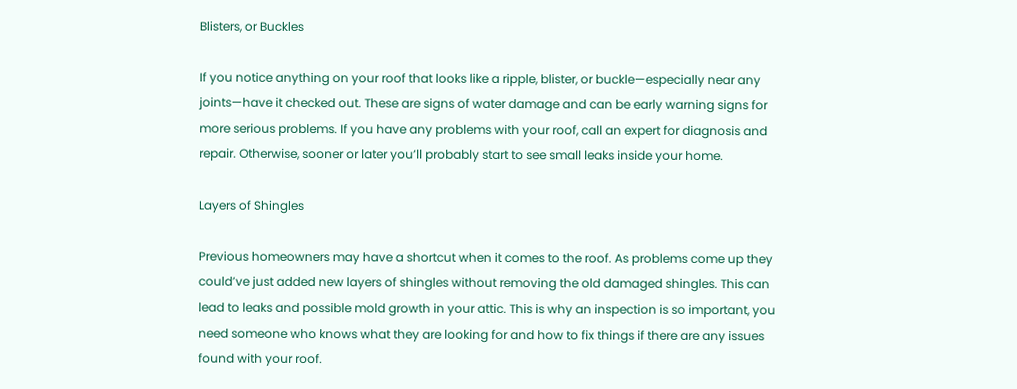Blisters, or Buckles

If you notice anything on your roof that looks like a ripple, blister, or buckle—especially near any joints—have it checked out. These are signs of water damage and can be early warning signs for more serious problems. If you have any problems with your roof, call an expert for diagnosis and repair. Otherwise, sooner or later you’ll probably start to see small leaks inside your home.

Layers of Shingles

Previous homeowners may have a shortcut when it comes to the roof. As problems come up they could’ve just added new layers of shingles without removing the old damaged shingles. This can lead to leaks and possible mold growth in your attic. This is why an inspection is so important, you need someone who knows what they are looking for and how to fix things if there are any issues found with your roof.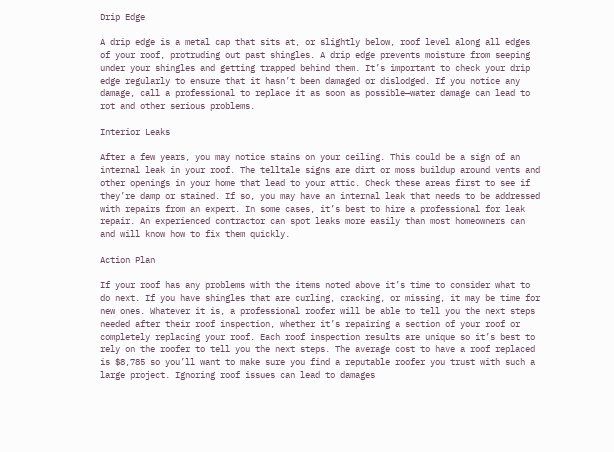Drip Edge

A drip edge is a metal cap that sits at, or slightly below, roof level along all edges of your roof, protruding out past shingles. A drip edge prevents moisture from seeping under your shingles and getting trapped behind them. It’s important to check your drip edge regularly to ensure that it hasn’t been damaged or dislodged. If you notice any damage, call a professional to replace it as soon as possible—water damage can lead to rot and other serious problems.

Interior Leaks

After a few years, you may notice stains on your ceiling. This could be a sign of an internal leak in your roof. The telltale signs are dirt or moss buildup around vents and other openings in your home that lead to your attic. Check these areas first to see if they’re damp or stained. If so, you may have an internal leak that needs to be addressed with repairs from an expert. In some cases, it’s best to hire a professional for leak repair. An experienced contractor can spot leaks more easily than most homeowners can and will know how to fix them quickly.

Action Plan

If your roof has any problems with the items noted above it’s time to consider what to do next. If you have shingles that are curling, cracking, or missing, it may be time for new ones. Whatever it is, a professional roofer will be able to tell you the next steps needed after their roof inspection, whether it’s repairing a section of your roof or completely replacing your roof. Each roof inspection results are unique so it’s best to rely on the roofer to tell you the next steps. The average cost to have a roof replaced is $8,785 so you’ll want to make sure you find a reputable roofer you trust with such a large project. Ignoring roof issues can lead to damages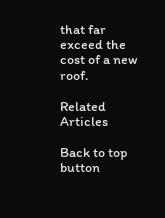that far exceed the cost of a new roof.

Related Articles

Back to top button